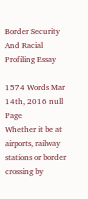Border Security And Racial Profiling Essay

1574 Words Mar 14th, 2016 null Page
Whether it be at airports, railway stations or border crossing by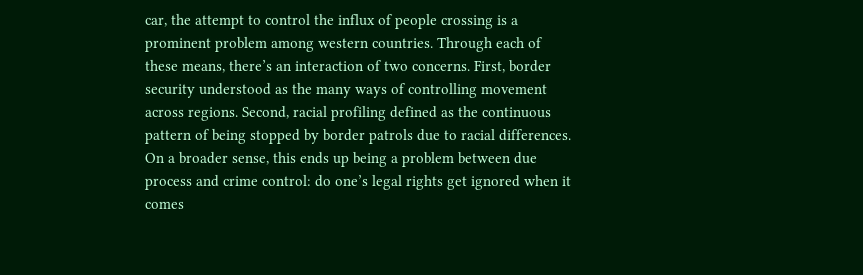car, the attempt to control the influx of people crossing is a prominent problem among western countries. Through each of these means, there’s an interaction of two concerns. First, border security understood as the many ways of controlling movement across regions. Second, racial profiling defined as the continuous pattern of being stopped by border patrols due to racial differences. On a broader sense, this ends up being a problem between due process and crime control: do one’s legal rights get ignored when it comes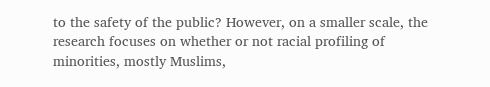to the safety of the public? However, on a smaller scale, the research focuses on whether or not racial profiling of minorities, mostly Muslims,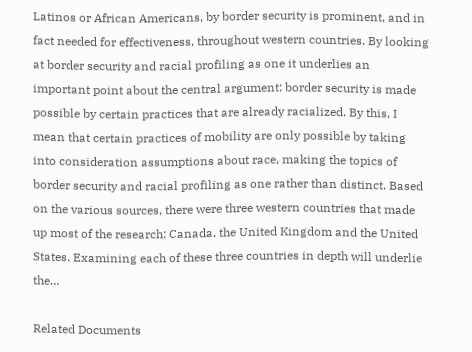Latinos or African Americans, by border security is prominent, and in fact needed for effectiveness, throughout western countries. By looking at border security and racial profiling as one it underlies an important point about the central argument: border security is made possible by certain practices that are already racialized. By this, I mean that certain practices of mobility are only possible by taking into consideration assumptions about race, making the topics of border security and racial profiling as one rather than distinct. Based on the various sources, there were three western countries that made up most of the research: Canada, the United Kingdom and the United States. Examining each of these three countries in depth will underlie the…

Related Documents